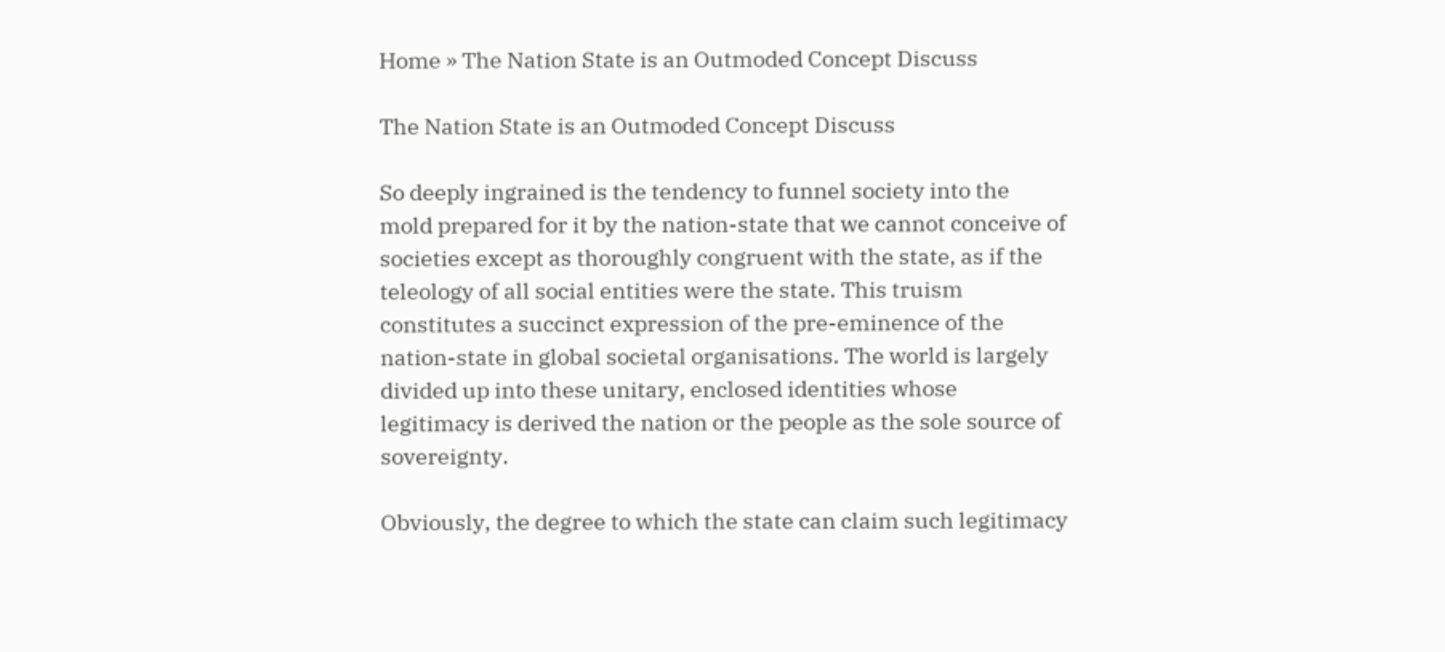Home » The Nation State is an Outmoded Concept Discuss

The Nation State is an Outmoded Concept Discuss

So deeply ingrained is the tendency to funnel society into the mold prepared for it by the nation-state that we cannot conceive of societies except as thoroughly congruent with the state, as if the teleology of all social entities were the state. This truism constitutes a succinct expression of the pre-eminence of the nation-state in global societal organisations. The world is largely divided up into these unitary, enclosed identities whose legitimacy is derived the nation or the people as the sole source of sovereignty.

Obviously, the degree to which the state can claim such legitimacy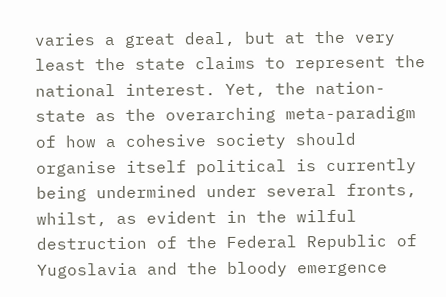varies a great deal, but at the very least the state claims to represent the national interest. Yet, the nation-state as the overarching meta-paradigm of how a cohesive society should organise itself political is currently being undermined under several fronts, whilst, as evident in the wilful destruction of the Federal Republic of Yugoslavia and the bloody emergence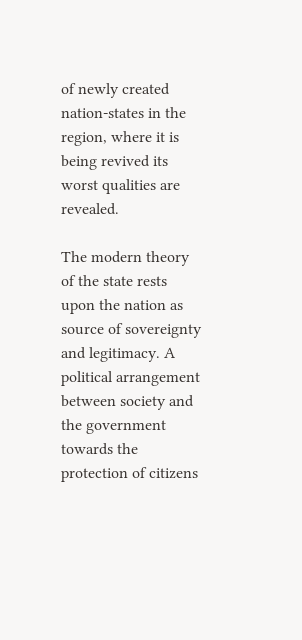of newly created nation-states in the region, where it is being revived its worst qualities are revealed.

The modern theory of the state rests upon the nation as source of sovereignty and legitimacy. A political arrangement between society and the government towards the protection of citizens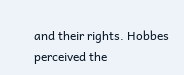and their rights. Hobbes perceived the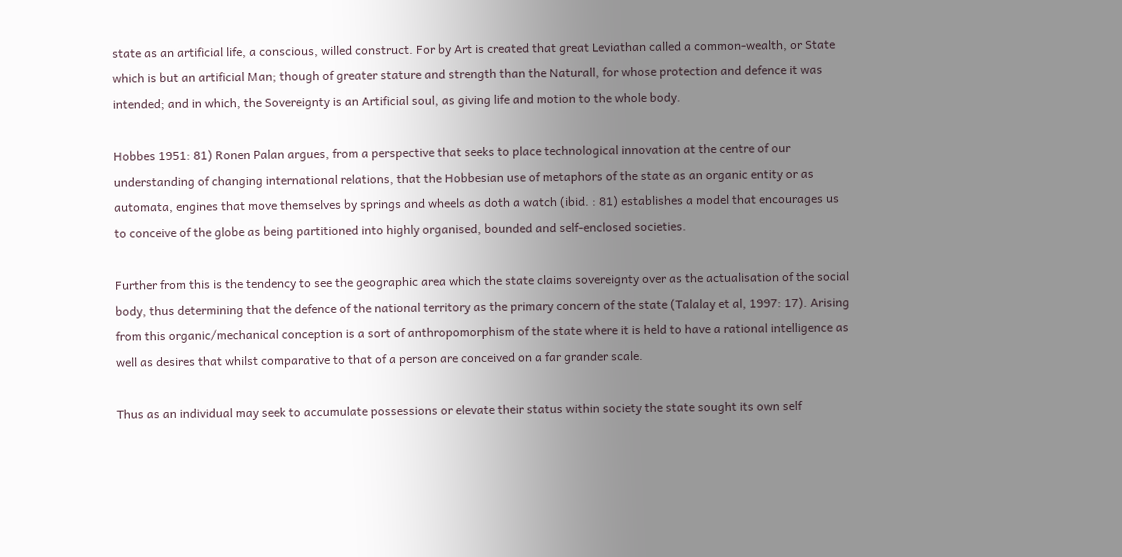state as an artificial life, a conscious, willed construct. For by Art is created that great Leviathan called a common-wealth, or State which is but an artificial Man; though of greater stature and strength than the Naturall, for whose protection and defence it was intended; and in which, the Sovereignty is an Artificial soul, as giving life and motion to the whole body.

Hobbes 1951: 81) Ronen Palan argues, from a perspective that seeks to place technological innovation at the centre of our understanding of changing international relations, that the Hobbesian use of metaphors of the state as an organic entity or as automata, engines that move themselves by springs and wheels as doth a watch (ibid. : 81) establishes a model that encourages us to conceive of the globe as being partitioned into highly organised, bounded and self-enclosed societies.

Further from this is the tendency to see the geographic area which the state claims sovereignty over as the actualisation of the social body, thus determining that the defence of the national territory as the primary concern of the state (Talalay et al, 1997: 17). Arising from this organic/mechanical conception is a sort of anthropomorphism of the state where it is held to have a rational intelligence as well as desires that whilst comparative to that of a person are conceived on a far grander scale.

Thus as an individual may seek to accumulate possessions or elevate their status within society the state sought its own self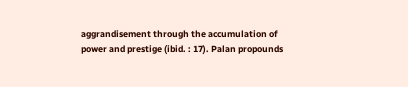aggrandisement through the accumulation of power and prestige (ibid. : 17). Palan propounds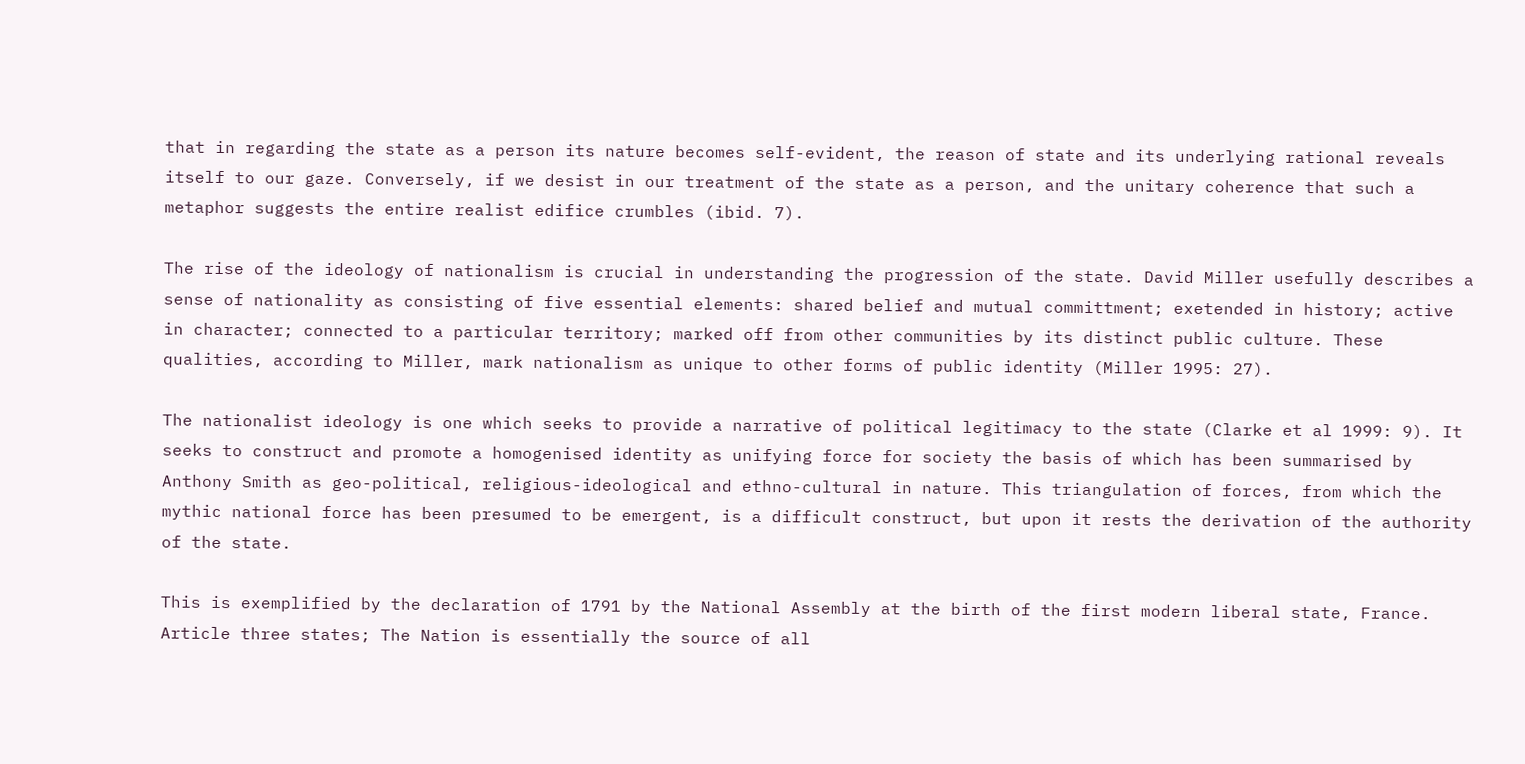that in regarding the state as a person its nature becomes self-evident, the reason of state and its underlying rational reveals itself to our gaze. Conversely, if we desist in our treatment of the state as a person, and the unitary coherence that such a metaphor suggests the entire realist edifice crumbles (ibid. 7).

The rise of the ideology of nationalism is crucial in understanding the progression of the state. David Miller usefully describes a sense of nationality as consisting of five essential elements: shared belief and mutual committment; exetended in history; active in character; connected to a particular territory; marked off from other communities by its distinct public culture. These qualities, according to Miller, mark nationalism as unique to other forms of public identity (Miller 1995: 27).

The nationalist ideology is one which seeks to provide a narrative of political legitimacy to the state (Clarke et al 1999: 9). It seeks to construct and promote a homogenised identity as unifying force for society the basis of which has been summarised by Anthony Smith as geo-political, religious-ideological and ethno-cultural in nature. This triangulation of forces, from which the mythic national force has been presumed to be emergent, is a difficult construct, but upon it rests the derivation of the authority of the state.

This is exemplified by the declaration of 1791 by the National Assembly at the birth of the first modern liberal state, France. Article three states; The Nation is essentially the source of all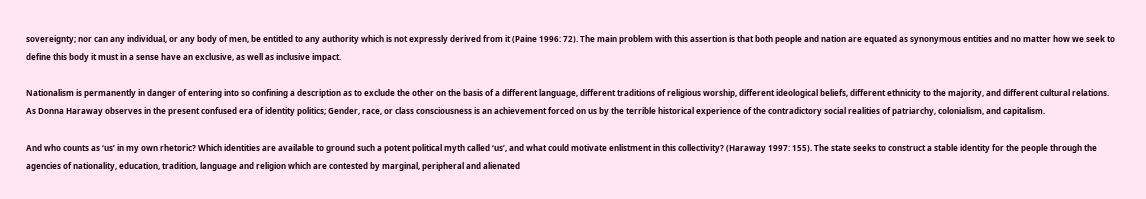sovereignty; nor can any individual, or any body of men, be entitled to any authority which is not expressly derived from it (Paine 1996: 72). The main problem with this assertion is that both people and nation are equated as synonymous entities and no matter how we seek to define this body it must in a sense have an exclusive, as well as inclusive impact.

Nationalism is permanently in danger of entering into so confining a description as to exclude the other on the basis of a different language, different traditions of religious worship, different ideological beliefs, different ethnicity to the majority, and different cultural relations. As Donna Haraway observes in the present confused era of identity politics; Gender, race, or class consciousness is an achievement forced on us by the terrible historical experience of the contradictory social realities of patriarchy, colonialism, and capitalism.

And who counts as ‘us’ in my own rhetoric? Which identities are available to ground such a potent political myth called ‘us’, and what could motivate enlistment in this collectivity? (Haraway 1997: 155). The state seeks to construct a stable identity for the people through the agencies of nationality, education, tradition, language and religion which are contested by marginal, peripheral and alienated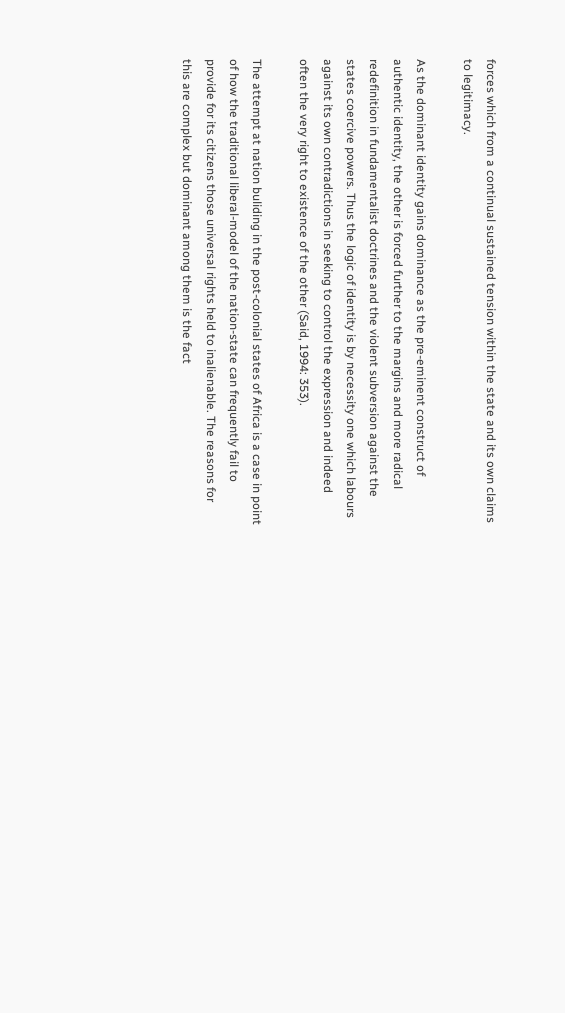forces which from a continual sustained tension within the state and its own claims to legitimacy.

As the dominant identity gains dominance as the pre-eminent construct of authentic identity, the other is forced further to the margins and more radical redefinition in fundamentalist doctrines and the violent subversion against the states coercive powers. Thus the logic of identity is by necessity one which labours against its own contradictions in seeking to control the expression and indeed often the very right to existence of the other (Said, 1994: 353).

The attempt at nation buliding in the post-colonial states of Africa is a case in point of how the traditional liberal-model of the nation-state can frequently fail to provide for its citizens those universal rights held to inalienable. The reasons for this are complex but dominant among them is the fact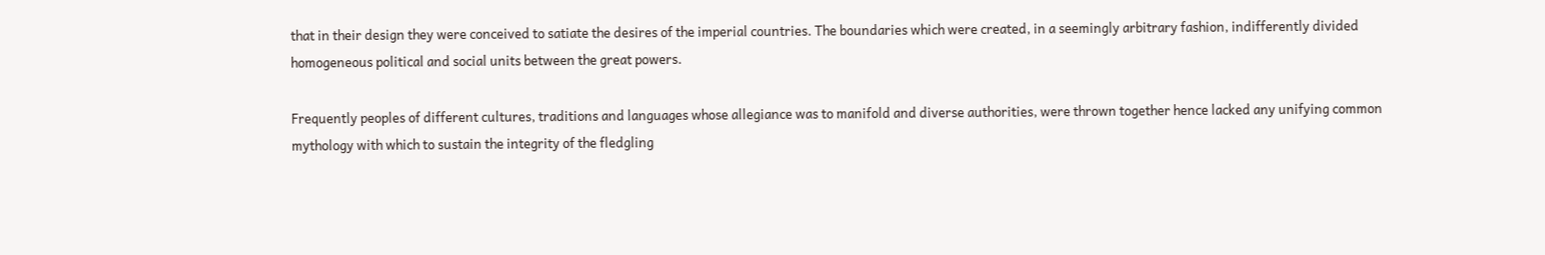that in their design they were conceived to satiate the desires of the imperial countries. The boundaries which were created, in a seemingly arbitrary fashion, indifferently divided homogeneous political and social units between the great powers.

Frequently peoples of different cultures, traditions and languages whose allegiance was to manifold and diverse authorities, were thrown together hence lacked any unifying common mythology with which to sustain the integrity of the fledgling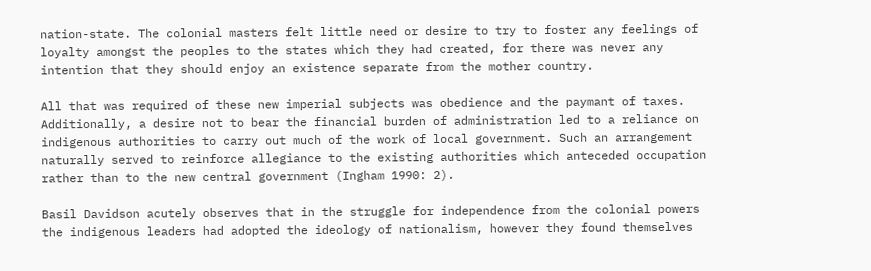nation-state. The colonial masters felt little need or desire to try to foster any feelings of loyalty amongst the peoples to the states which they had created, for there was never any intention that they should enjoy an existence separate from the mother country.

All that was required of these new imperial subjects was obedience and the paymant of taxes. Additionally, a desire not to bear the financial burden of administration led to a reliance on indigenous authorities to carry out much of the work of local government. Such an arrangement naturally served to reinforce allegiance to the existing authorities which anteceded occupation rather than to the new central government (Ingham 1990: 2).

Basil Davidson acutely observes that in the struggle for independence from the colonial powers the indigenous leaders had adopted the ideology of nationalism, however they found themselves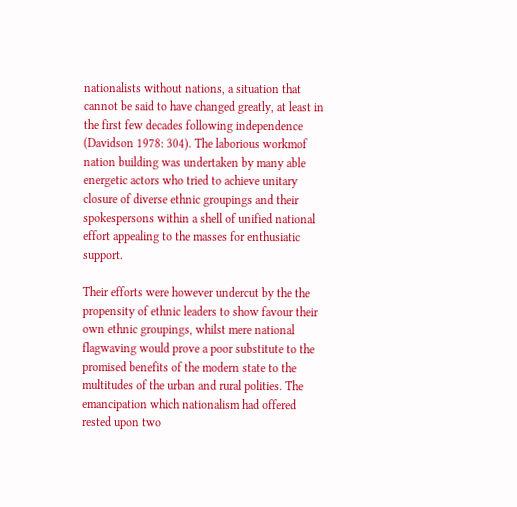nationalists without nations, a situation that cannot be said to have changed greatly, at least in the first few decades following independence (Davidson 1978: 304). The laborious workmof nation building was undertaken by many able energetic actors who tried to achieve unitary closure of diverse ethnic groupings and their spokespersons within a shell of unified national effort appealing to the masses for enthusiatic support.

Their efforts were however undercut by the the propensity of ethnic leaders to show favour their own ethnic groupings, whilst mere national flagwaving would prove a poor substitute to the promised benefits of the modern state to the multitudes of the urban and rural polities. The emancipation which nationalism had offered rested upon two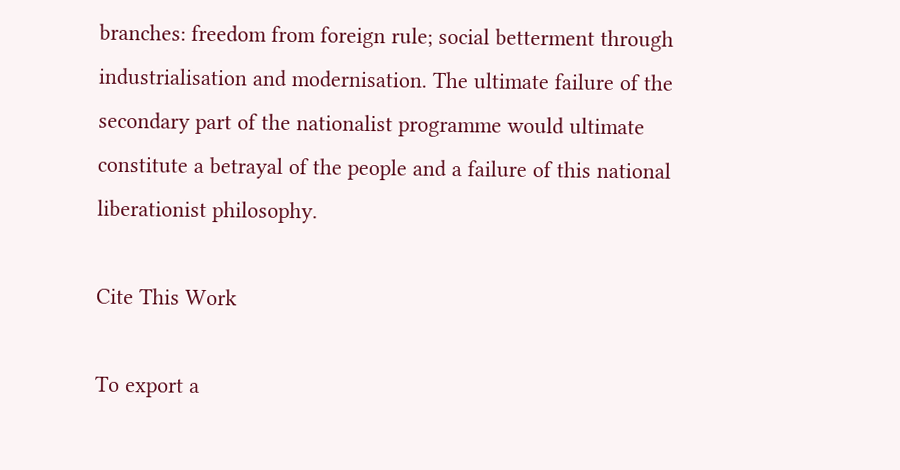branches: freedom from foreign rule; social betterment through industrialisation and modernisation. The ultimate failure of the secondary part of the nationalist programme would ultimate constitute a betrayal of the people and a failure of this national liberationist philosophy.

Cite This Work

To export a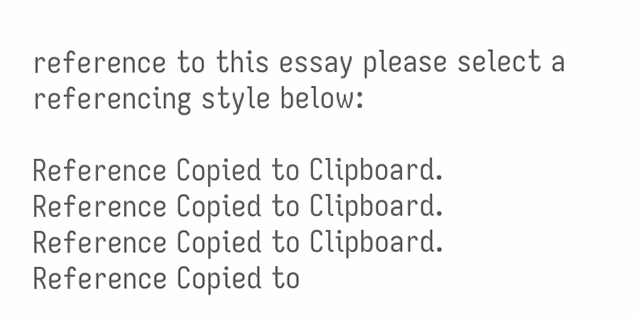reference to this essay please select a referencing style below:

Reference Copied to Clipboard.
Reference Copied to Clipboard.
Reference Copied to Clipboard.
Reference Copied to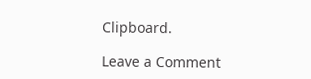Clipboard.

Leave a Comment